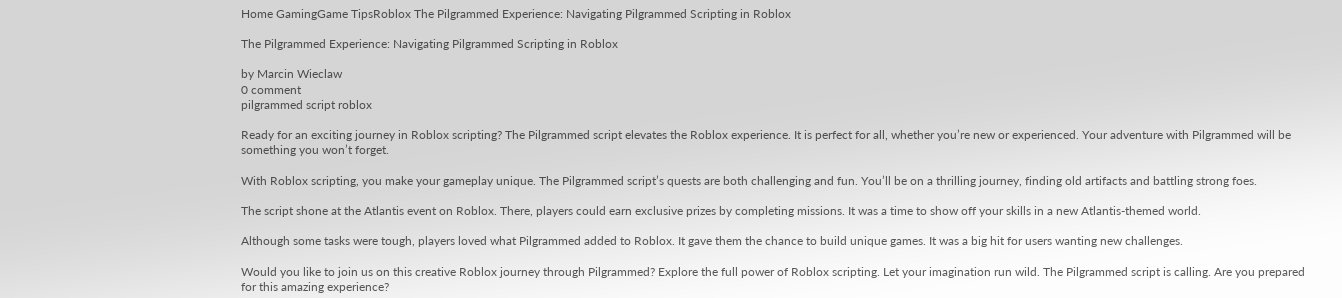Home GamingGame TipsRoblox The Pilgrammed Experience: Navigating Pilgrammed Scripting in Roblox

The Pilgrammed Experience: Navigating Pilgrammed Scripting in Roblox

by Marcin Wieclaw
0 comment
pilgrammed script roblox

Ready for an exciting journey in Roblox scripting? The Pilgrammed script elevates the Roblox experience. It is perfect for all, whether you’re new or experienced. Your adventure with Pilgrammed will be something you won’t forget.

With Roblox scripting, you make your gameplay unique. The Pilgrammed script’s quests are both challenging and fun. You’ll be on a thrilling journey, finding old artifacts and battling strong foes.

The script shone at the Atlantis event on Roblox. There, players could earn exclusive prizes by completing missions. It was a time to show off your skills in a new Atlantis-themed world.

Although some tasks were tough, players loved what Pilgrammed added to Roblox. It gave them the chance to build unique games. It was a big hit for users wanting new challenges.

Would you like to join us on this creative Roblox journey through Pilgrammed? Explore the full power of Roblox scripting. Let your imagination run wild. The Pilgrammed script is calling. Are you prepared for this amazing experience?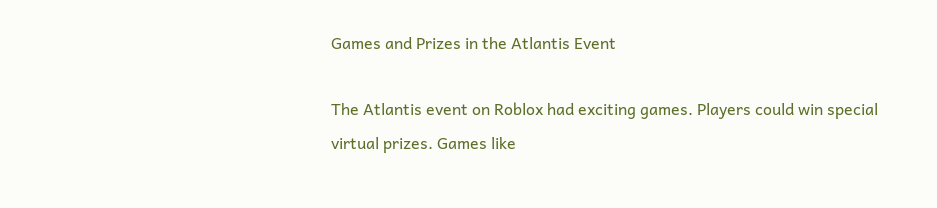Games and Prizes in the Atlantis Event

The Atlantis event on Roblox had exciting games. Players could win special virtual prizes. Games like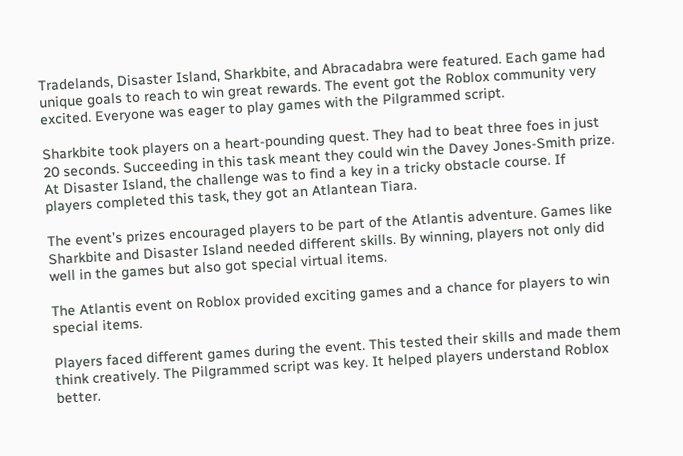Tradelands, Disaster Island, Sharkbite, and Abracadabra were featured. Each game had unique goals to reach to win great rewards. The event got the Roblox community very excited. Everyone was eager to play games with the Pilgrammed script.

Sharkbite took players on a heart-pounding quest. They had to beat three foes in just 20 seconds. Succeeding in this task meant they could win the Davey Jones-Smith prize. At Disaster Island, the challenge was to find a key in a tricky obstacle course. If players completed this task, they got an Atlantean Tiara.

The event’s prizes encouraged players to be part of the Atlantis adventure. Games like Sharkbite and Disaster Island needed different skills. By winning, players not only did well in the games but also got special virtual items.

The Atlantis event on Roblox provided exciting games and a chance for players to win special items.

Players faced different games during the event. This tested their skills and made them think creatively. The Pilgrammed script was key. It helped players understand Roblox better.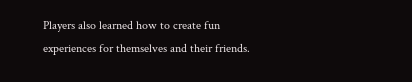Players also learned how to create fun experiences for themselves and their friends.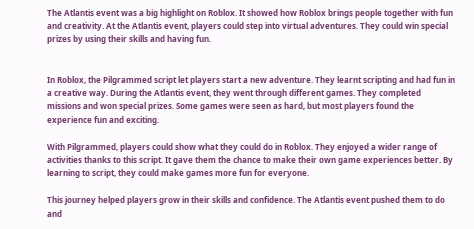The Atlantis event was a big highlight on Roblox. It showed how Roblox brings people together with fun and creativity. At the Atlantis event, players could step into virtual adventures. They could win special prizes by using their skills and having fun.


In Roblox, the Pilgrammed script let players start a new adventure. They learnt scripting and had fun in a creative way. During the Atlantis event, they went through different games. They completed missions and won special prizes. Some games were seen as hard, but most players found the experience fun and exciting.

With Pilgrammed, players could show what they could do in Roblox. They enjoyed a wider range of activities thanks to this script. It gave them the chance to make their own game experiences better. By learning to script, they could make games more fun for everyone.

This journey helped players grow in their skills and confidence. The Atlantis event pushed them to do and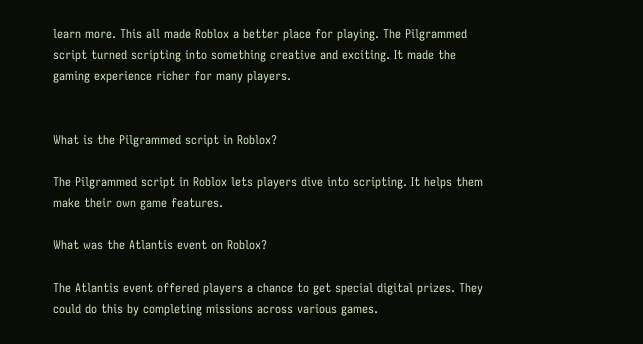learn more. This all made Roblox a better place for playing. The Pilgrammed script turned scripting into something creative and exciting. It made the gaming experience richer for many players.


What is the Pilgrammed script in Roblox?

The Pilgrammed script in Roblox lets players dive into scripting. It helps them make their own game features.

What was the Atlantis event on Roblox?

The Atlantis event offered players a chance to get special digital prizes. They could do this by completing missions across various games.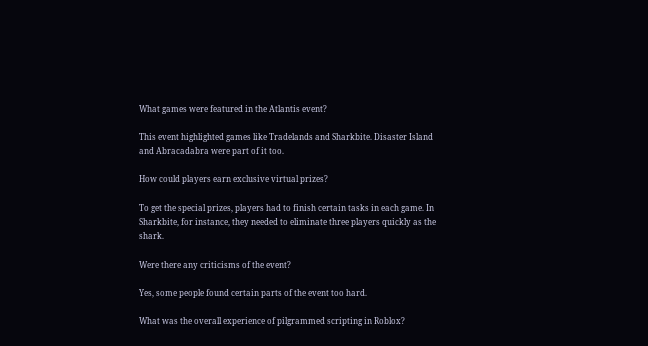What games were featured in the Atlantis event?

This event highlighted games like Tradelands and Sharkbite. Disaster Island and Abracadabra were part of it too.

How could players earn exclusive virtual prizes?

To get the special prizes, players had to finish certain tasks in each game. In Sharkbite, for instance, they needed to eliminate three players quickly as the shark.

Were there any criticisms of the event?

Yes, some people found certain parts of the event too hard.

What was the overall experience of pilgrammed scripting in Roblox?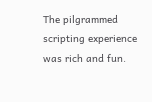The pilgrammed scripting experience was rich and fun.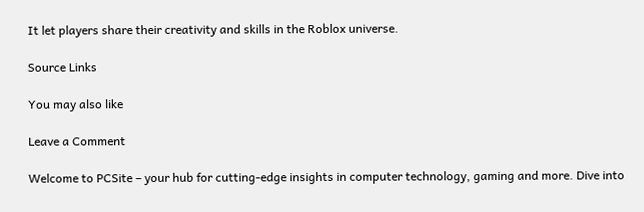It let players share their creativity and skills in the Roblox universe.

Source Links

You may also like

Leave a Comment

Welcome to PCSite – your hub for cutting-edge insights in computer technology, gaming and more. Dive into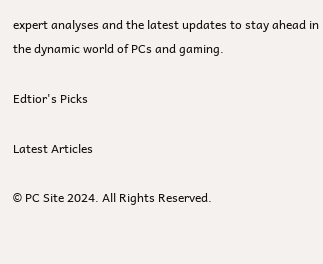expert analyses and the latest updates to stay ahead in the dynamic world of PCs and gaming.

Edtior's Picks

Latest Articles

© PC Site 2024. All Rights Reserved.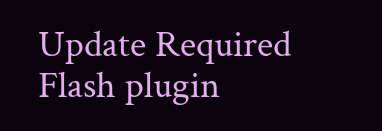Update Required Flash plugin